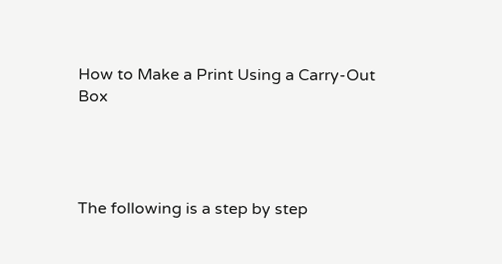How to Make a Print Using a Carry-Out Box




The following is a step by step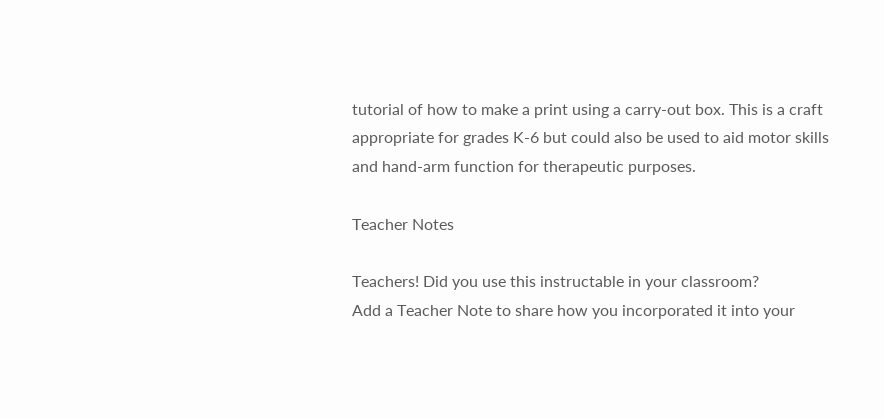tutorial of how to make a print using a carry-out box. This is a craft appropriate for grades K-6 but could also be used to aid motor skills and hand-arm function for therapeutic purposes.

Teacher Notes

Teachers! Did you use this instructable in your classroom?
Add a Teacher Note to share how you incorporated it into your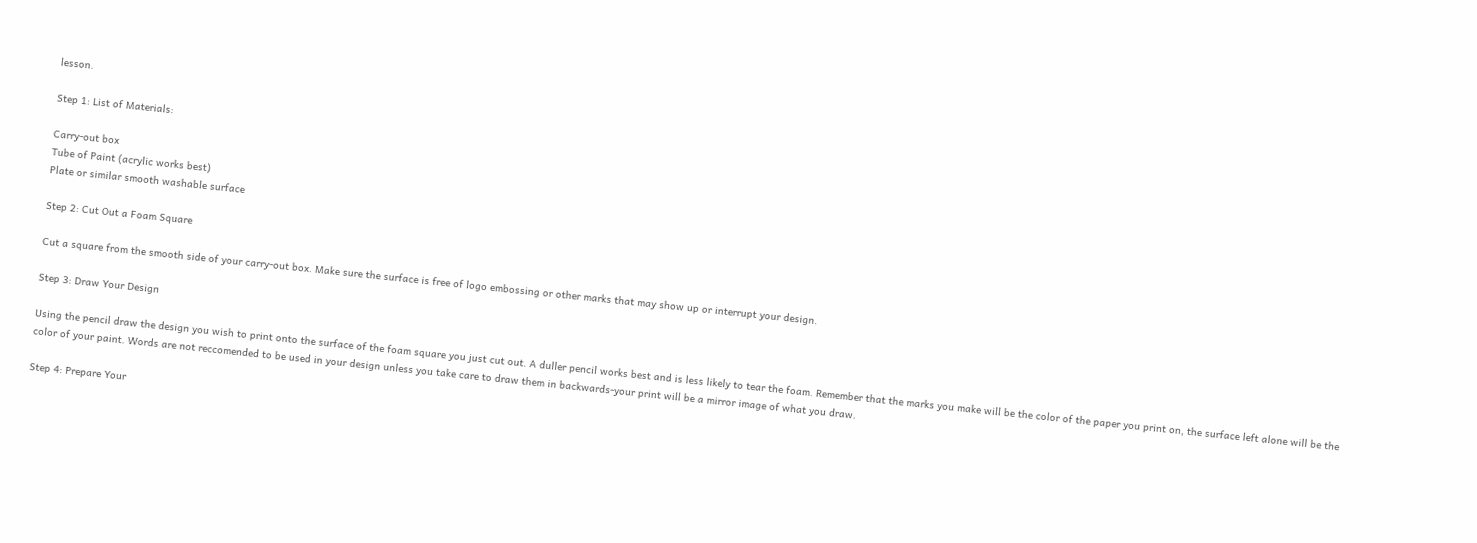lesson.

Step 1: List of Materials:

Carry-out box
Tube of Paint (acrylic works best)
Plate or similar smooth washable surface

Step 2: Cut Out a Foam Square

Cut a square from the smooth side of your carry-out box. Make sure the surface is free of logo embossing or other marks that may show up or interrupt your design.

Step 3: Draw Your Design

Using the pencil draw the design you wish to print onto the surface of the foam square you just cut out. A duller pencil works best and is less likely to tear the foam. Remember that the marks you make will be the color of the paper you print on, the surface left alone will be the color of your paint. Words are not reccomended to be used in your design unless you take care to draw them in backwards-your print will be a mirror image of what you draw.

Step 4: Prepare Your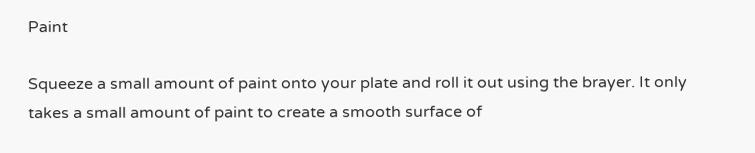Paint

Squeeze a small amount of paint onto your plate and roll it out using the brayer. It only takes a small amount of paint to create a smooth surface of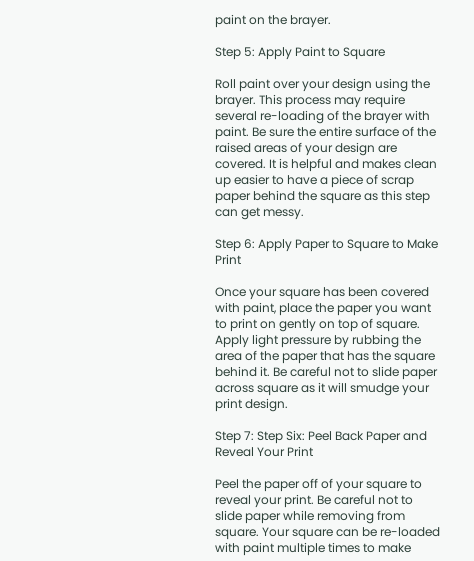paint on the brayer.

Step 5: Apply Paint to Square

Roll paint over your design using the brayer. This process may require several re-loading of the brayer with paint. Be sure the entire surface of the raised areas of your design are covered. It is helpful and makes clean up easier to have a piece of scrap paper behind the square as this step can get messy.

Step 6: Apply Paper to Square to Make Print

Once your square has been covered with paint, place the paper you want to print on gently on top of square. Apply light pressure by rubbing the area of the paper that has the square behind it. Be careful not to slide paper across square as it will smudge your print design.

Step 7: Step Six: Peel Back Paper and Reveal Your Print

Peel the paper off of your square to reveal your print. Be careful not to slide paper while removing from square. Your square can be re-loaded with paint multiple times to make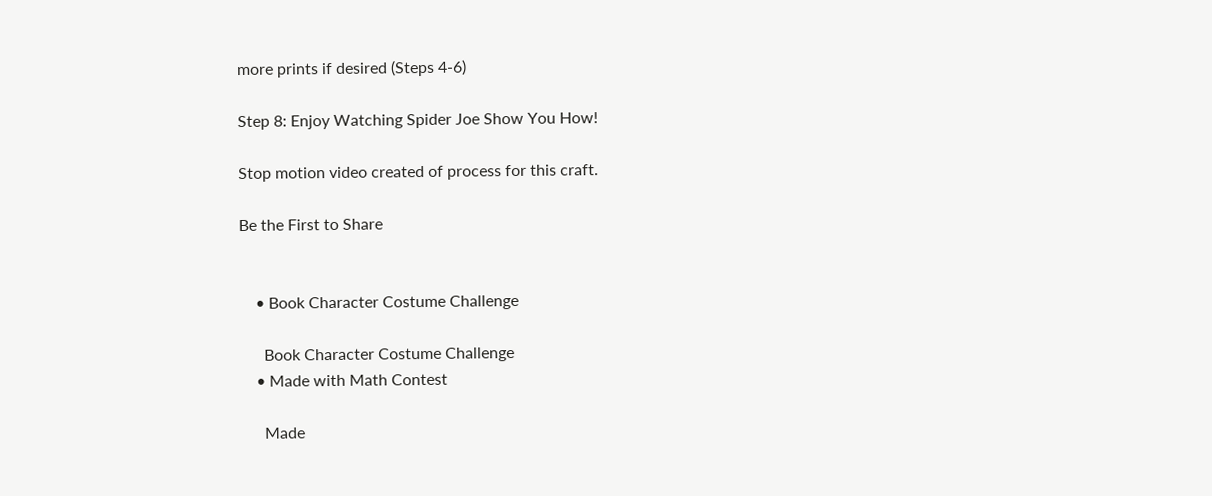more prints if desired (Steps 4-6)

Step 8: Enjoy Watching Spider Joe Show You How!

Stop motion video created of process for this craft.

Be the First to Share


    • Book Character Costume Challenge

      Book Character Costume Challenge
    • Made with Math Contest

      Made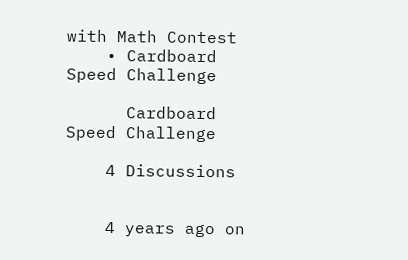with Math Contest
    • Cardboard Speed Challenge

      Cardboard Speed Challenge

    4 Discussions


    4 years ago on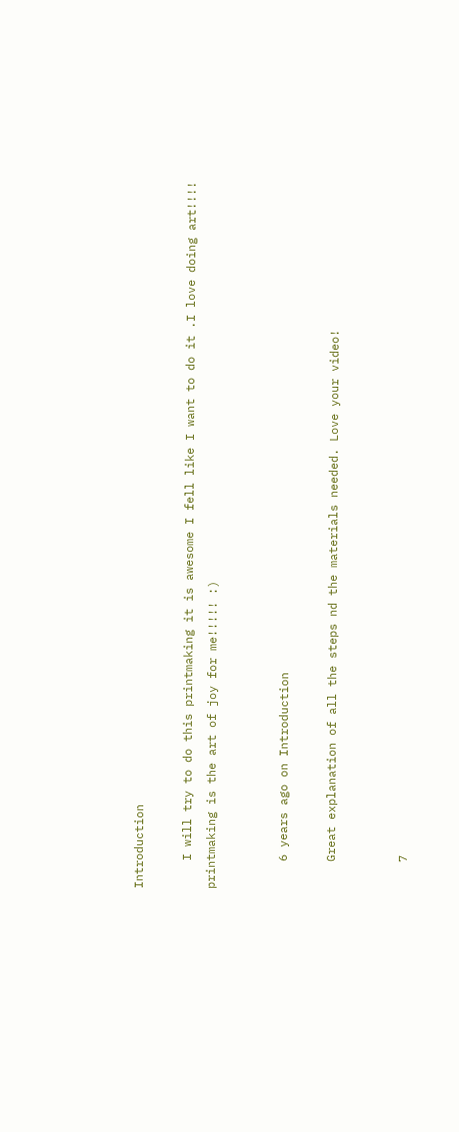Introduction

    I will try to do this printmaking it is awesome I fell like I want to do it .I love doing art!!!! printmaking is the art of joy for me!!!!! :)


    6 years ago on Introduction

    Great explanation of all the steps nd the materials needed. Love your video!


    7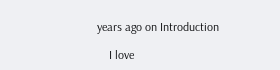years ago on Introduction

    I love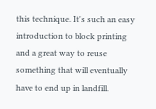this technique. It's such an easy introduction to block printing and a great way to reuse something that will eventually have to end up in landfill.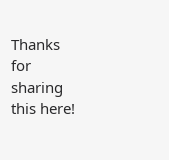Thanks for sharing this here!